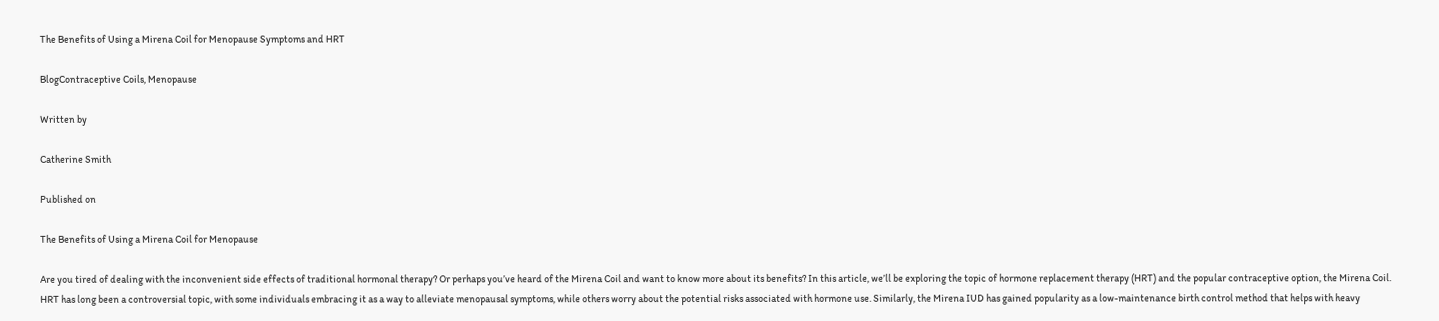The Benefits of Using a Mirena Coil for Menopause Symptoms and HRT

BlogContraceptive Coils, Menopause

Written by

Catherine Smith

Published on

The Benefits of Using a Mirena Coil for Menopause

Are you tired of dealing with the inconvenient side effects of traditional hormonal therapy? Or perhaps you’ve heard of the Mirena Coil and want to know more about its benefits? In this article, we’ll be exploring the topic of hormone replacement therapy (HRT) and the popular contraceptive option, the Mirena Coil. HRT has long been a controversial topic, with some individuals embracing it as a way to alleviate menopausal symptoms, while others worry about the potential risks associated with hormone use. Similarly, the Mirena IUD has gained popularity as a low-maintenance birth control method that helps with heavy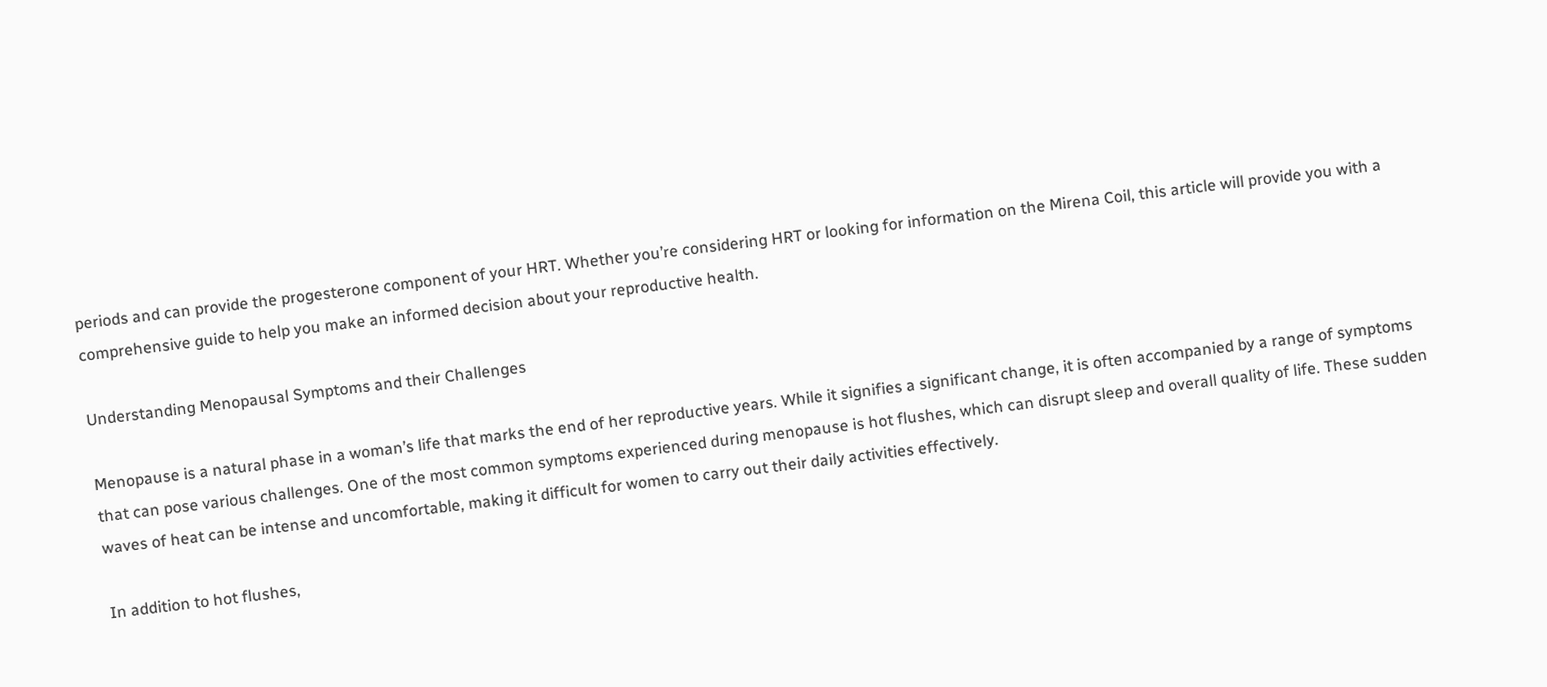periods and can provide the progesterone component of your HRT. Whether you’re considering HRT or looking for information on the Mirena Coil, this article will provide you with a comprehensive guide to help you make an informed decision about your reproductive health.

Understanding Menopausal Symptoms and their Challenges

Menopause is a natural phase in a woman’s life that marks the end of her reproductive years. While it signifies a significant change, it is often accompanied by a range of symptoms that can pose various challenges. One of the most common symptoms experienced during menopause is hot flushes, which can disrupt sleep and overall quality of life. These sudden waves of heat can be intense and uncomfortable, making it difficult for women to carry out their daily activities effectively.

In addition to hot flushes,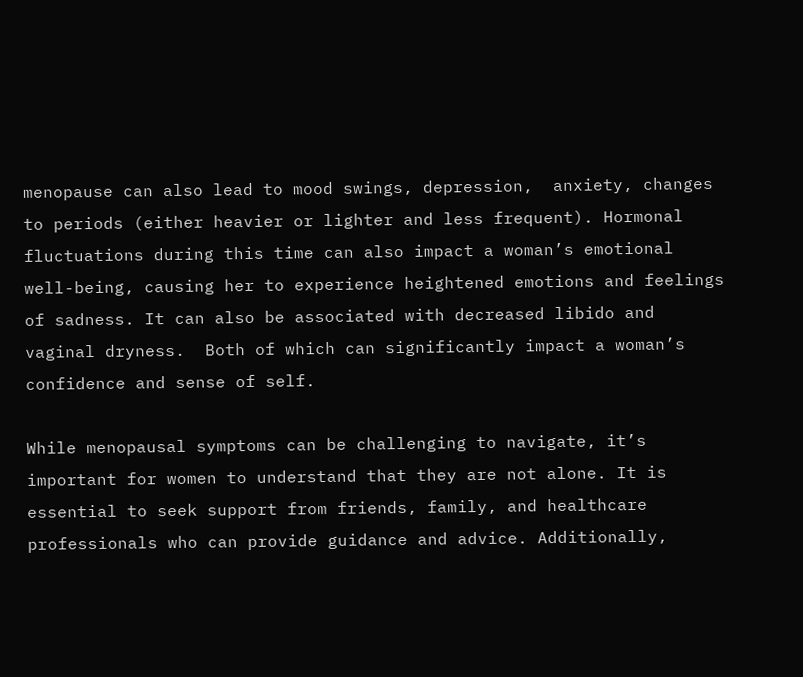menopause can also lead to mood swings, depression,  anxiety, changes to periods (either heavier or lighter and less frequent). Hormonal fluctuations during this time can also impact a woman’s emotional well-being, causing her to experience heightened emotions and feelings of sadness. It can also be associated with decreased libido and vaginal dryness.  Both of which can significantly impact a woman’s confidence and sense of self.

While menopausal symptoms can be challenging to navigate, it’s important for women to understand that they are not alone. It is essential to seek support from friends, family, and healthcare professionals who can provide guidance and advice. Additionally,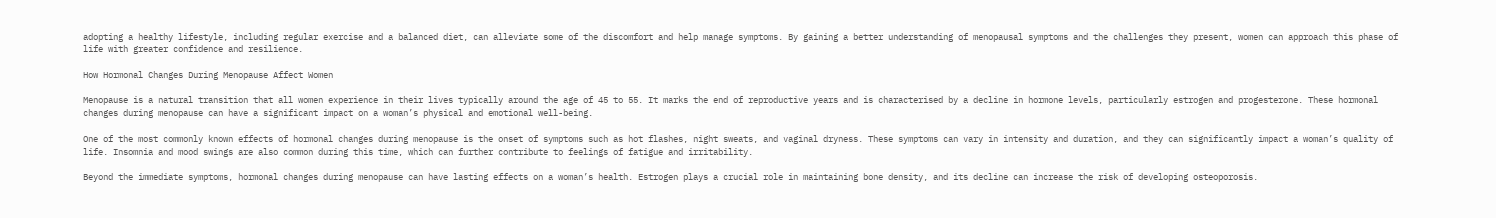adopting a healthy lifestyle, including regular exercise and a balanced diet, can alleviate some of the discomfort and help manage symptoms. By gaining a better understanding of menopausal symptoms and the challenges they present, women can approach this phase of life with greater confidence and resilience.

How Hormonal Changes During Menopause Affect Women

Menopause is a natural transition that all women experience in their lives typically around the age of 45 to 55. It marks the end of reproductive years and is characterised by a decline in hormone levels, particularly estrogen and progesterone. These hormonal changes during menopause can have a significant impact on a woman’s physical and emotional well-being.

One of the most commonly known effects of hormonal changes during menopause is the onset of symptoms such as hot flashes, night sweats, and vaginal dryness. These symptoms can vary in intensity and duration, and they can significantly impact a woman’s quality of life. Insomnia and mood swings are also common during this time, which can further contribute to feelings of fatigue and irritability.

Beyond the immediate symptoms, hormonal changes during menopause can have lasting effects on a woman’s health. Estrogen plays a crucial role in maintaining bone density, and its decline can increase the risk of developing osteoporosis.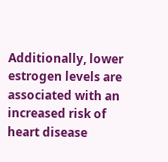Additionally, lower estrogen levels are associated with an increased risk of heart disease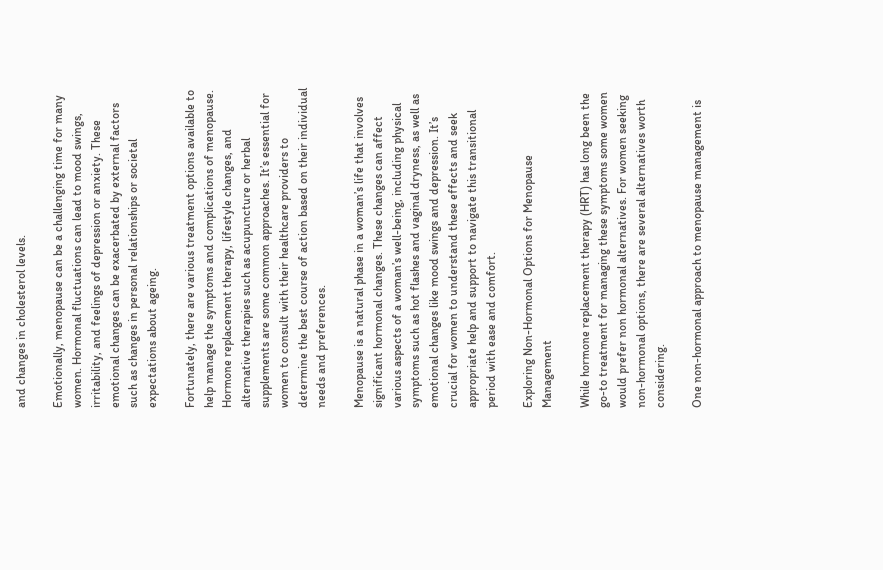and changes in cholesterol levels.

Emotionally, menopause can be a challenging time for many women. Hormonal fluctuations can lead to mood swings, irritability, and feelings of depression or anxiety. These emotional changes can be exacerbated by external factors such as changes in personal relationships or societal expectations about ageing.

Fortunately, there are various treatment options available to help manage the symptoms and complications of menopause. Hormone replacement therapy, lifestyle changes, and alternative therapies such as acupuncture or herbal supplements are some common approaches. It’s essential for women to consult with their healthcare providers to determine the best course of action based on their individual needs and preferences.

Menopause is a natural phase in a woman’s life that involves significant hormonal changes. These changes can affect various aspects of a woman’s well-being, including physical symptoms such as hot flashes and vaginal dryness, as well as emotional changes like mood swings and depression. It’s crucial for women to understand these effects and seek appropriate help and support to navigate this transitional period with ease and comfort.

Exploring Non-Hormonal Options for Menopause Management

While hormone replacement therapy (HRT) has long been the go-to treatment for managing these symptoms some women would prefer non hormonal alternatives. For women seeking non-hormonal options, there are several alternatives worth considering.

One non-hormonal approach to menopause management is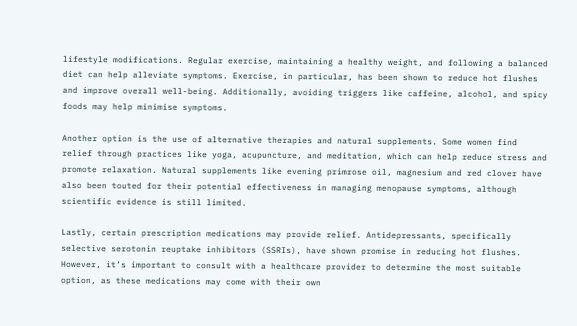lifestyle modifications. Regular exercise, maintaining a healthy weight, and following a balanced diet can help alleviate symptoms. Exercise, in particular, has been shown to reduce hot flushes and improve overall well-being. Additionally, avoiding triggers like caffeine, alcohol, and spicy foods may help minimise symptoms.

Another option is the use of alternative therapies and natural supplements. Some women find relief through practices like yoga, acupuncture, and meditation, which can help reduce stress and promote relaxation. Natural supplements like evening primrose oil, magnesium and red clover have also been touted for their potential effectiveness in managing menopause symptoms, although scientific evidence is still limited.

Lastly, certain prescription medications may provide relief. Antidepressants, specifically selective serotonin reuptake inhibitors (SSRIs), have shown promise in reducing hot flushes. However, it’s important to consult with a healthcare provider to determine the most suitable option, as these medications may come with their own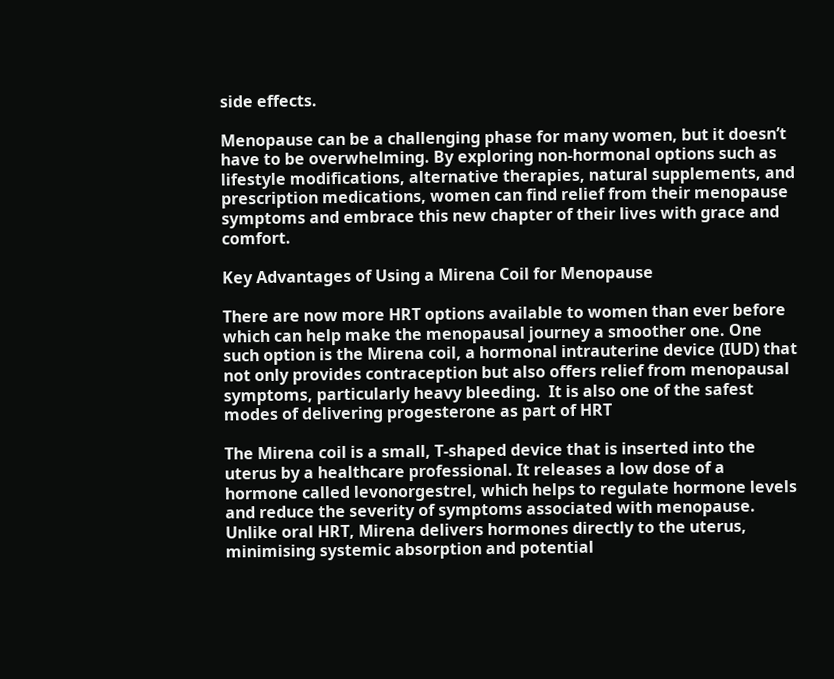side effects.

Menopause can be a challenging phase for many women, but it doesn’t have to be overwhelming. By exploring non-hormonal options such as lifestyle modifications, alternative therapies, natural supplements, and prescription medications, women can find relief from their menopause symptoms and embrace this new chapter of their lives with grace and comfort.

Key Advantages of Using a Mirena Coil for Menopause

There are now more HRT options available to women than ever before which can help make the menopausal journey a smoother one. One such option is the Mirena coil, a hormonal intrauterine device (IUD) that not only provides contraception but also offers relief from menopausal symptoms, particularly heavy bleeding.  It is also one of the safest modes of delivering progesterone as part of HRT

The Mirena coil is a small, T-shaped device that is inserted into the uterus by a healthcare professional. It releases a low dose of a hormone called levonorgestrel, which helps to regulate hormone levels and reduce the severity of symptoms associated with menopause. Unlike oral HRT, Mirena delivers hormones directly to the uterus, minimising systemic absorption and potential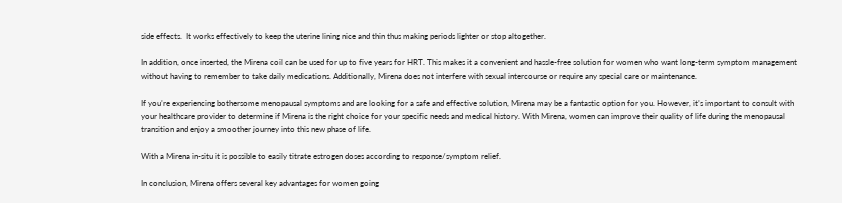side effects.  It works effectively to keep the uterine lining nice and thin thus making periods lighter or stop altogether.

In addition, once inserted, the Mirena coil can be used for up to five years for HRT. This makes it a convenient and hassle-free solution for women who want long-term symptom management without having to remember to take daily medications. Additionally, Mirena does not interfere with sexual intercourse or require any special care or maintenance.

If you’re experiencing bothersome menopausal symptoms and are looking for a safe and effective solution, Mirena may be a fantastic option for you. However, it’s important to consult with your healthcare provider to determine if Mirena is the right choice for your specific needs and medical history. With Mirena, women can improve their quality of life during the menopausal transition and enjoy a smoother journey into this new phase of life.

With a Mirena in-situ it is possible to easily titrate estrogen doses according to response/symptom relief.

In conclusion, Mirena offers several key advantages for women going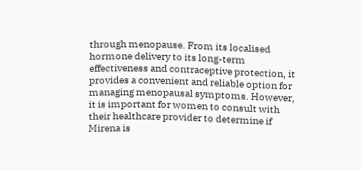through menopause. From its localised hormone delivery to its long-term effectiveness and contraceptive protection, it provides a convenient and reliable option for managing menopausal symptoms. However, it is important for women to consult with their healthcare provider to determine if Mirena is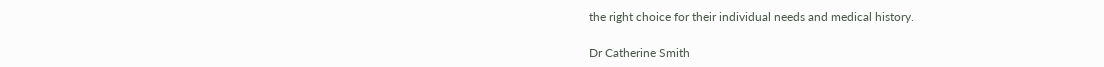the right choice for their individual needs and medical history.

Dr Catherine Smith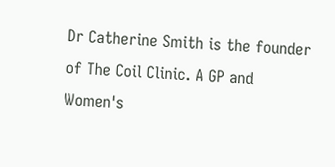Dr Catherine Smith is the founder of The Coil Clinic. A GP and Women's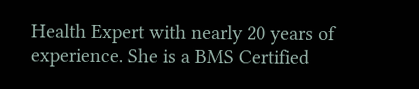Health Expert with nearly 20 years of experience. She is a BMS Certified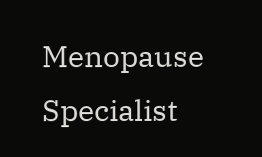Menopause Specialist